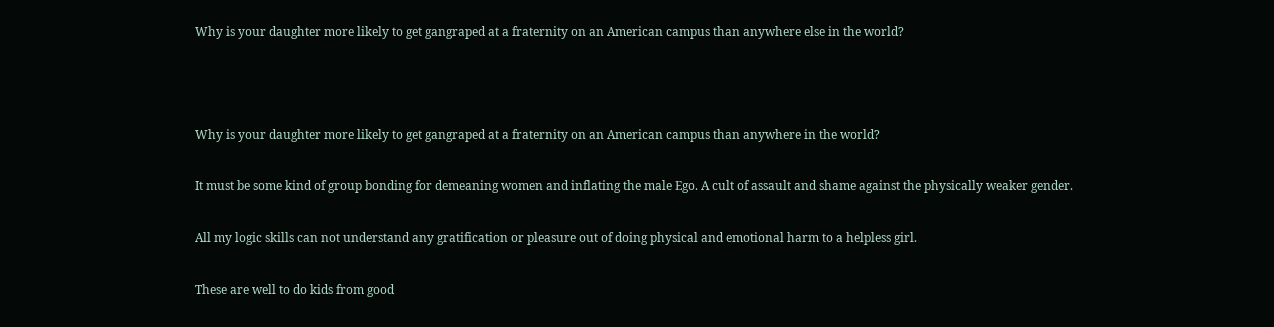Why is your daughter more likely to get gangraped at a fraternity on an American campus than anywhere else in the world?



Why is your daughter more likely to get gangraped at a fraternity on an American campus than anywhere in the world?

It must be some kind of group bonding for demeaning women and inflating the male Ego. A cult of assault and shame against the physically weaker gender.

All my logic skills can not understand any gratification or pleasure out of doing physical and emotional harm to a helpless girl.

These are well to do kids from good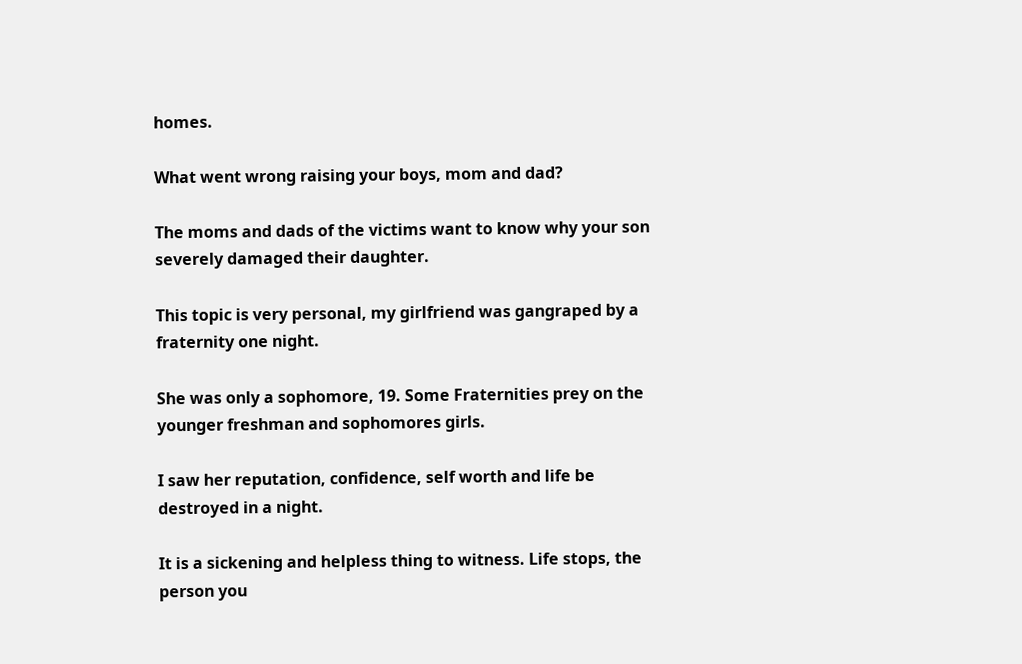homes.

What went wrong raising your boys, mom and dad?

The moms and dads of the victims want to know why your son severely damaged their daughter.

This topic is very personal, my girlfriend was gangraped by a fraternity one night.

She was only a sophomore, 19. Some Fraternities prey on the younger freshman and sophomores girls.

I saw her reputation, confidence, self worth and life be destroyed in a night.

It is a sickening and helpless thing to witness. Life stops, the person you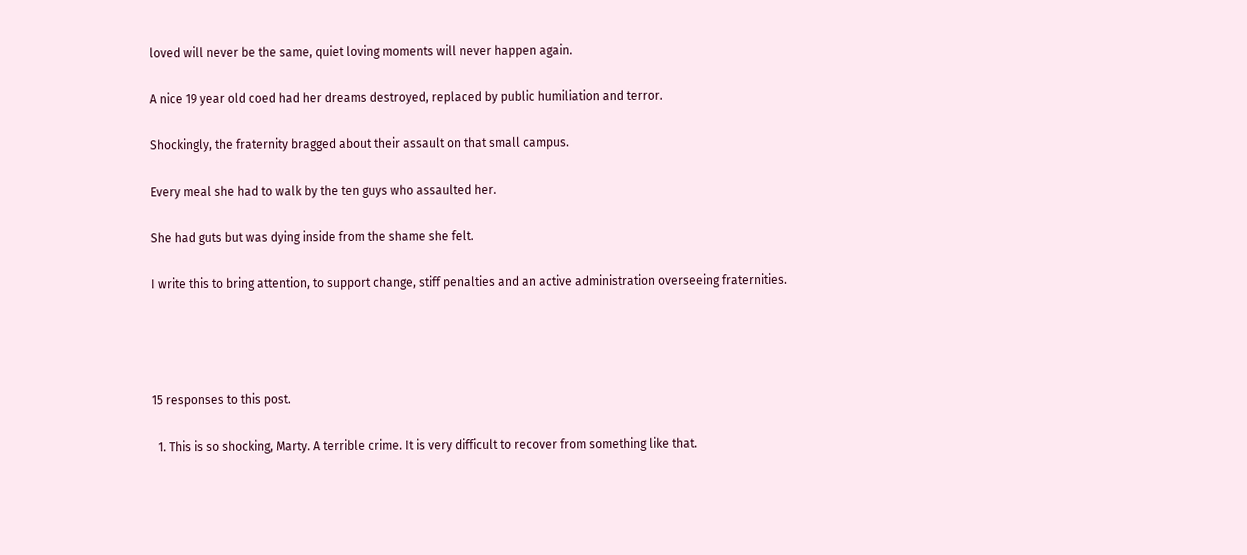loved will never be the same, quiet loving moments will never happen again.

A nice 19 year old coed had her dreams destroyed, replaced by public humiliation and terror.

Shockingly, the fraternity bragged about their assault on that small campus.

Every meal she had to walk by the ten guys who assaulted her.

She had guts but was dying inside from the shame she felt.

I write this to bring attention, to support change, stiff penalties and an active administration overseeing fraternities.




15 responses to this post.

  1. This is so shocking, Marty. A terrible crime. It is very difficult to recover from something like that.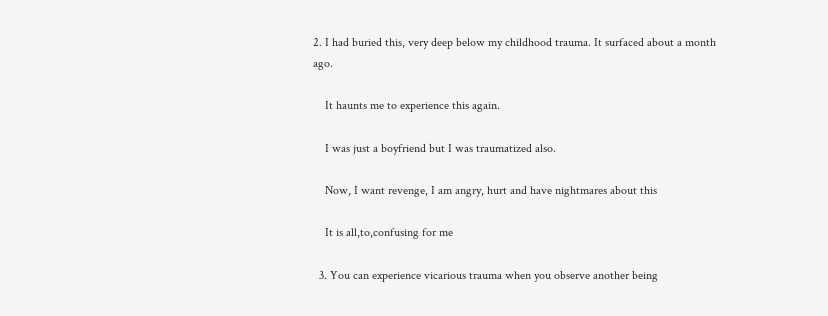2. I had buried this, very deep below my childhood trauma. It surfaced about a month ago.

    It haunts me to experience this again.

    I was just a boyfriend but I was traumatized also.

    Now, I want revenge, I am angry, hurt and have nightmares about this

    It is all,to,confusing for me

  3. You can experience vicarious trauma when you observe another being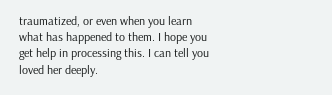traumatized, or even when you learn what has happened to them. I hope you get help in processing this. I can tell you loved her deeply.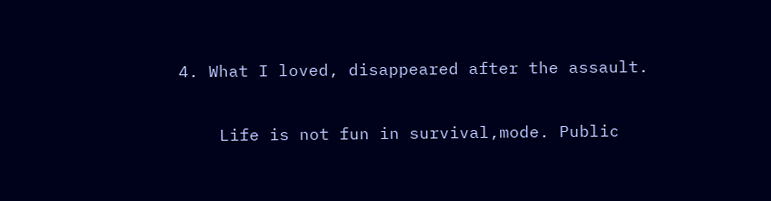4. What I loved, disappeared after the assault.

    Life is not fun in survival,mode. Public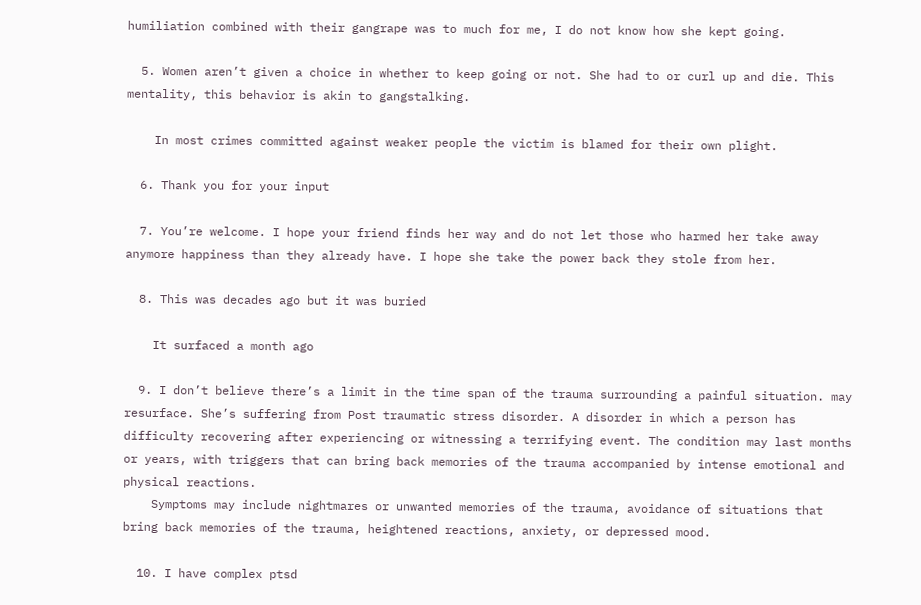humiliation combined with their gangrape was to much for me, I do not know how she kept going.

  5. Women aren’t given a choice in whether to keep going or not. She had to or curl up and die. This mentality, this behavior is akin to gangstalking.

    In most crimes committed against weaker people the victim is blamed for their own plight.

  6. Thank you for your input

  7. You’re welcome. I hope your friend finds her way and do not let those who harmed her take away anymore happiness than they already have. I hope she take the power back they stole from her.

  8. This was decades ago but it was buried

    It surfaced a month ago

  9. I don’t believe there’s a limit in the time span of the trauma surrounding a painful situation. may resurface. She’s suffering from Post traumatic stress disorder. A disorder in which a person has difficulty recovering after experiencing or witnessing a terrifying event. The condition may last months or years, with triggers that can bring back memories of the trauma accompanied by intense emotional and physical reactions.
    Symptoms may include nightmares or unwanted memories of the trauma, avoidance of situations that bring back memories of the trauma, heightened reactions, anxiety, or depressed mood.

  10. I have complex ptsd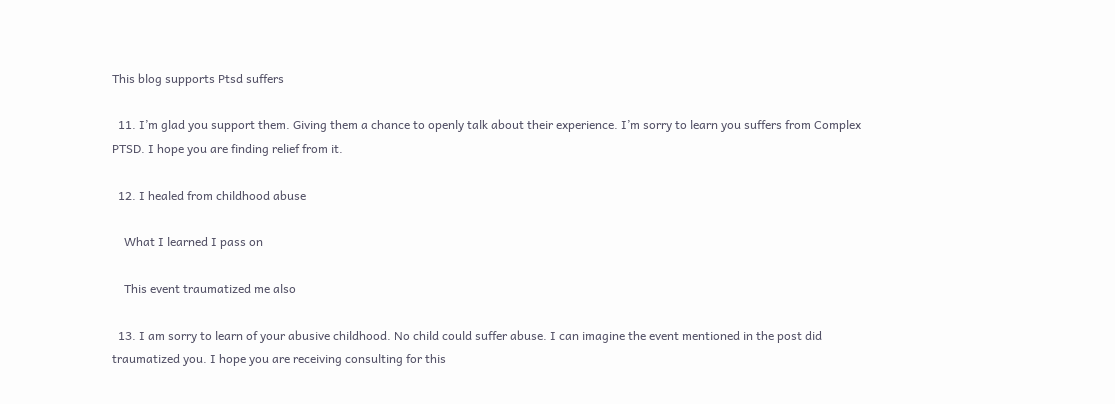This blog supports Ptsd suffers

  11. I’m glad you support them. Giving them a chance to openly talk about their experience. I’m sorry to learn you suffers from Complex PTSD. I hope you are finding relief from it.

  12. I healed from childhood abuse

    What I learned I pass on

    This event traumatized me also

  13. I am sorry to learn of your abusive childhood. No child could suffer abuse. I can imagine the event mentioned in the post did traumatized you. I hope you are receiving consulting for this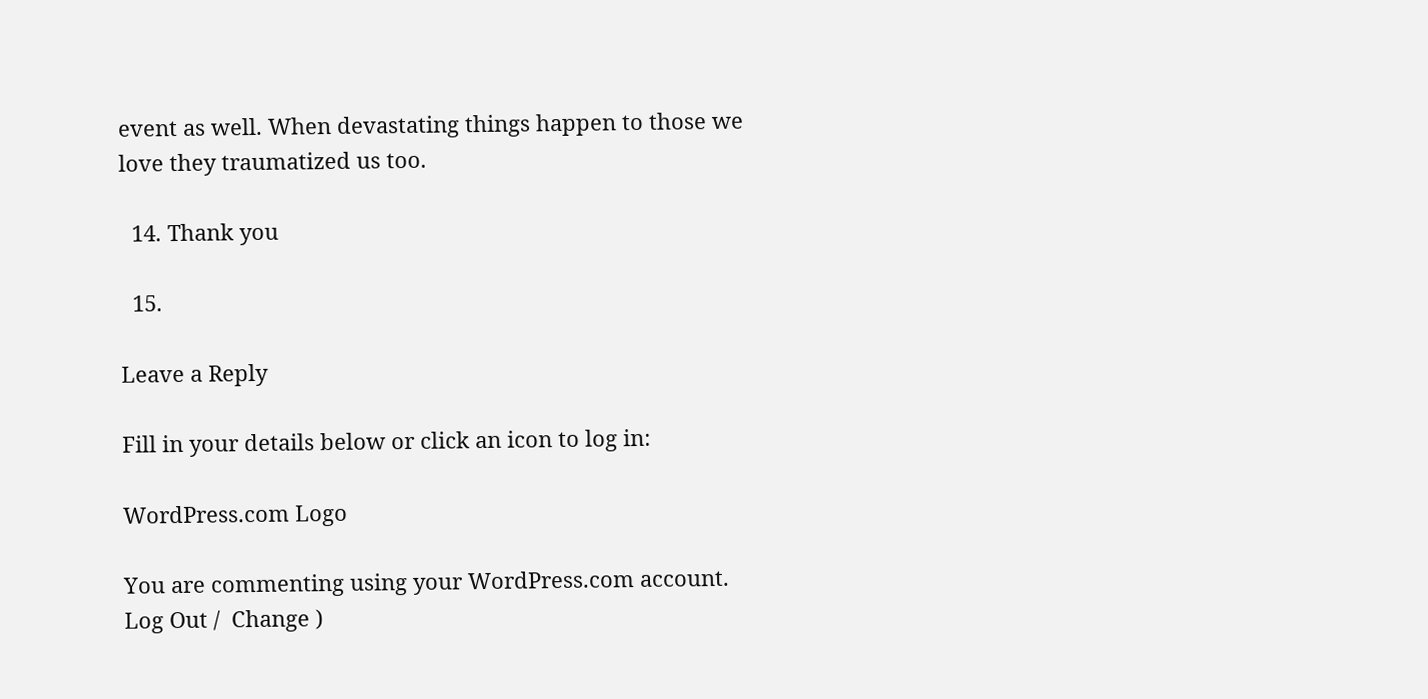event as well. When devastating things happen to those we love they traumatized us too.

  14. Thank you

  15.

Leave a Reply

Fill in your details below or click an icon to log in:

WordPress.com Logo

You are commenting using your WordPress.com account. Log Out /  Change )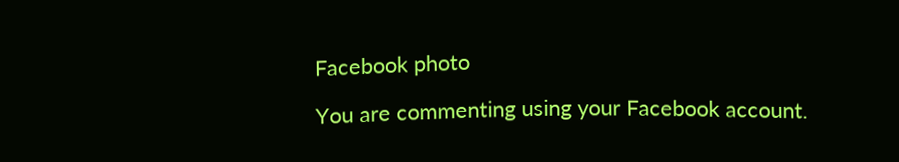Facebook photo

You are commenting using your Facebook account.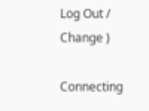Log Out /  Change )

Connecting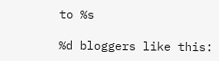to %s

%d bloggers like this: